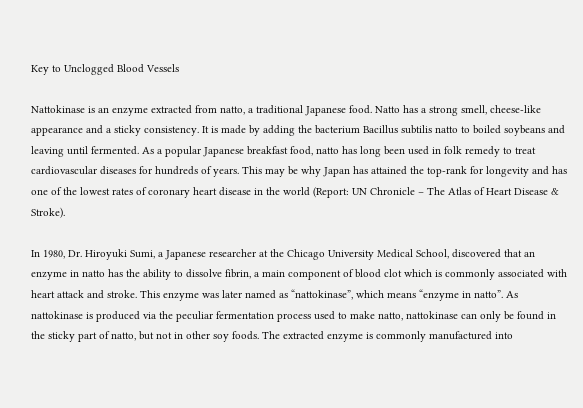Key to Unclogged Blood Vessels

Nattokinase is an enzyme extracted from natto, a traditional Japanese food. Natto has a strong smell, cheese-like appearance and a sticky consistency. It is made by adding the bacterium Bacillus subtilis natto to boiled soybeans and leaving until fermented. As a popular Japanese breakfast food, natto has long been used in folk remedy to treat cardiovascular diseases for hundreds of years. This may be why Japan has attained the top-rank for longevity and has one of the lowest rates of coronary heart disease in the world (Report: UN Chronicle – The Atlas of Heart Disease & Stroke).

In 1980, Dr. Hiroyuki Sumi, a Japanese researcher at the Chicago University Medical School, discovered that an enzyme in natto has the ability to dissolve fibrin, a main component of blood clot which is commonly associated with heart attack and stroke. This enzyme was later named as “nattokinase”, which means “enzyme in natto”. As nattokinase is produced via the peculiar fermentation process used to make natto, nattokinase can only be found in the sticky part of natto, but not in other soy foods. The extracted enzyme is commonly manufactured into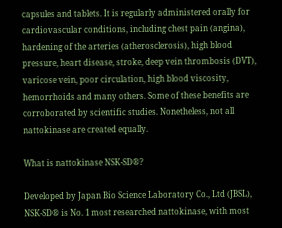capsules and tablets. It is regularly administered orally for cardiovascular conditions, including chest pain (angina), hardening of the arteries (atherosclerosis), high blood pressure, heart disease, stroke, deep vein thrombosis (DVT), varicose vein, poor circulation, high blood viscosity, hemorrhoids and many others. Some of these benefits are corroborated by scientific studies. Nonetheless, not all nattokinase are created equally.

What is nattokinase NSK-SD®?

Developed by Japan Bio Science Laboratory Co., Ltd (JBSL), NSK-SD® is No. 1 most researched nattokinase, with most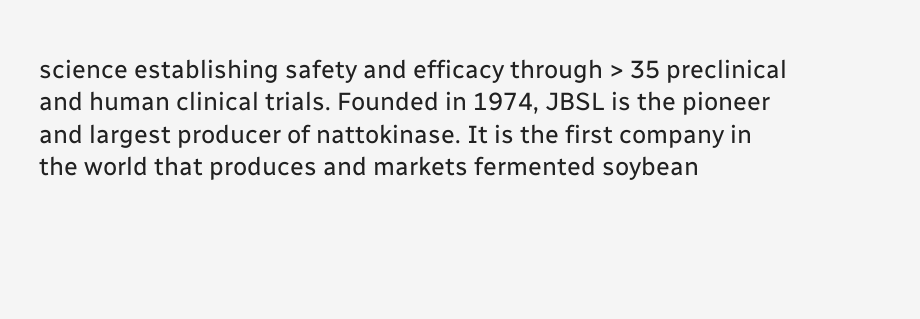science establishing safety and efficacy through > 35 preclinical and human clinical trials. Founded in 1974, JBSL is the pioneer and largest producer of nattokinase. It is the first company in the world that produces and markets fermented soybean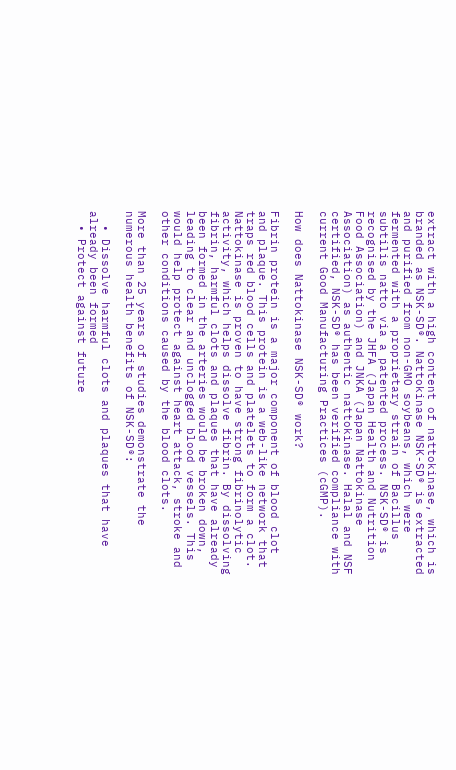extract with a high content of nattokinase, which is branded as NSK-SD®. Nattokinase NSK-SD® is extracted and purified from non-GMO soybeans, which were fermented with a proprietary strain of Bacillus subtilis natto via a patented process. NSK-SD® is recognised by the JHFA (Japan Health and Nutrition Food Association) and JNKA (Japan Nattokinase Association) as authentic nattokinase. Halal and NSF certified, NSK-SD® has been verified compliance with current Good Manufacturing Practices (cGMP).

How does Nattokinase NSK-SD® work?

Fibrin protein is a major component of blood clot and plaque. This protein is a web-like network that traps red blood cells and platelets to form a clot. Nattokinase is proven to have strong fibrinolytic activity, which helps dissolve fibrin. By dissolving fibrin, harmful clots and plaques that have already been formed in the arteries would be broken down, leading to clear and unclogged blood vessels. This would help protect against heart attack, stroke and other conditions caused by the blood clots.

More than 25 years of studies demonstrate the numerous health benefits of NSK-SD®:

  • Dissolve harmful clots and plaques that have already been formed
  • Protect against future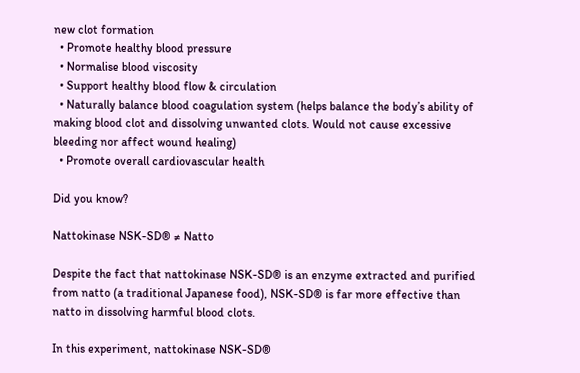new clot formation
  • Promote healthy blood pressure
  • Normalise blood viscosity
  • Support healthy blood flow & circulation
  • Naturally balance blood coagulation system (helps balance the body’s ability of making blood clot and dissolving unwanted clots. Would not cause excessive bleeding nor affect wound healing)
  • Promote overall cardiovascular health

Did you know?

Nattokinase NSK-SD® ≠ Natto

Despite the fact that nattokinase NSK-SD® is an enzyme extracted and purified from natto (a traditional Japanese food), NSK-SD® is far more effective than natto in dissolving harmful blood clots.

In this experiment, nattokinase NSK-SD®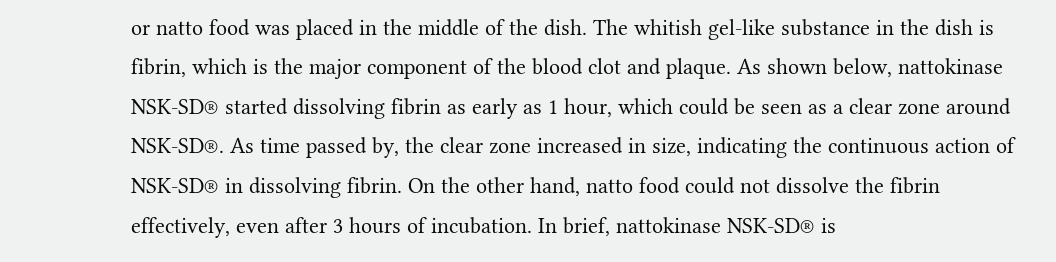or natto food was placed in the middle of the dish. The whitish gel-like substance in the dish is fibrin, which is the major component of the blood clot and plaque. As shown below, nattokinase NSK-SD® started dissolving fibrin as early as 1 hour, which could be seen as a clear zone around NSK-SD®. As time passed by, the clear zone increased in size, indicating the continuous action of NSK-SD® in dissolving fibrin. On the other hand, natto food could not dissolve the fibrin effectively, even after 3 hours of incubation. In brief, nattokinase NSK-SD® is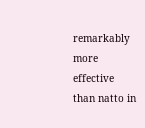remarkably more effective than natto in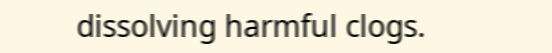dissolving harmful clogs.